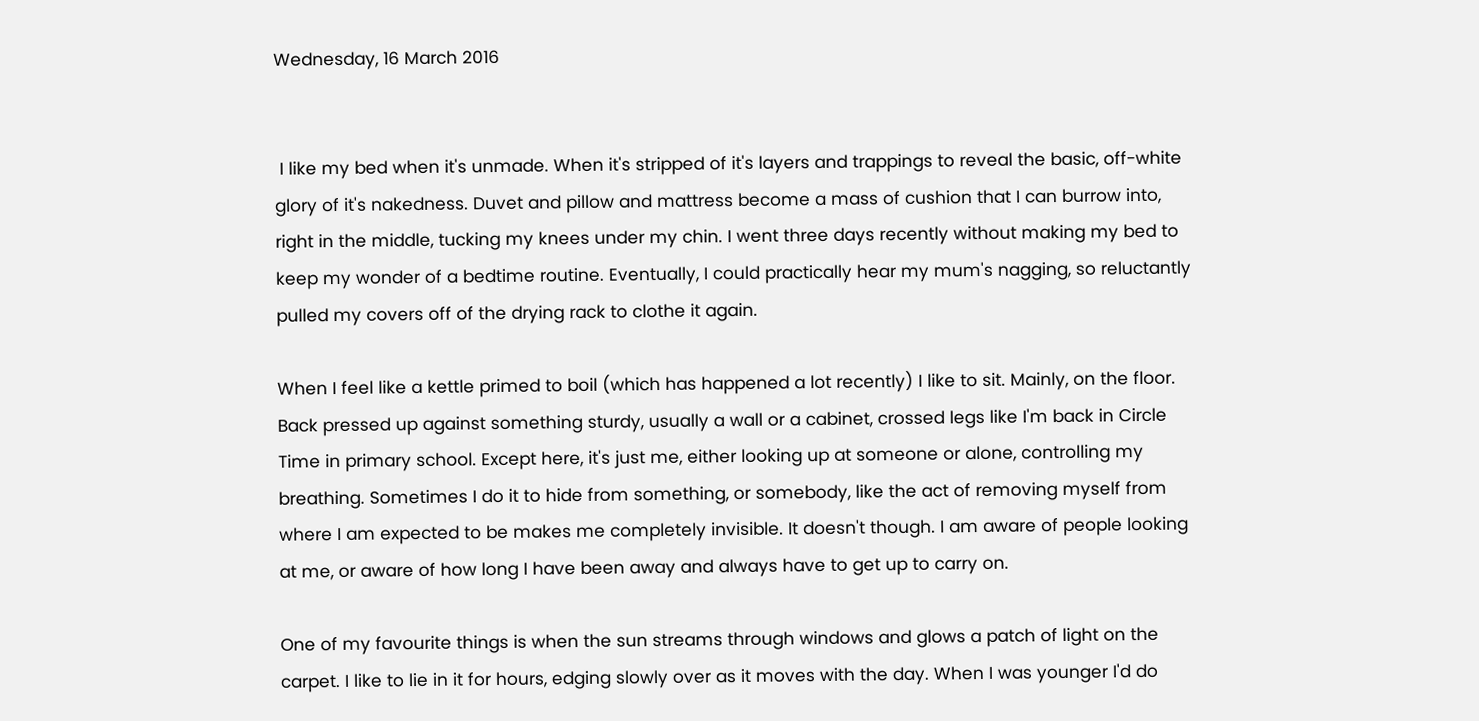Wednesday, 16 March 2016


 I like my bed when it's unmade. When it's stripped of it's layers and trappings to reveal the basic, off-white glory of it's nakedness. Duvet and pillow and mattress become a mass of cushion that I can burrow into, right in the middle, tucking my knees under my chin. I went three days recently without making my bed to keep my wonder of a bedtime routine. Eventually, I could practically hear my mum's nagging, so reluctantly pulled my covers off of the drying rack to clothe it again.

When I feel like a kettle primed to boil (which has happened a lot recently) I like to sit. Mainly, on the floor. Back pressed up against something sturdy, usually a wall or a cabinet, crossed legs like I'm back in Circle Time in primary school. Except here, it's just me, either looking up at someone or alone, controlling my breathing. Sometimes I do it to hide from something, or somebody, like the act of removing myself from where I am expected to be makes me completely invisible. It doesn't though. I am aware of people looking at me, or aware of how long I have been away and always have to get up to carry on.

One of my favourite things is when the sun streams through windows and glows a patch of light on the carpet. I like to lie in it for hours, edging slowly over as it moves with the day. When I was younger I'd do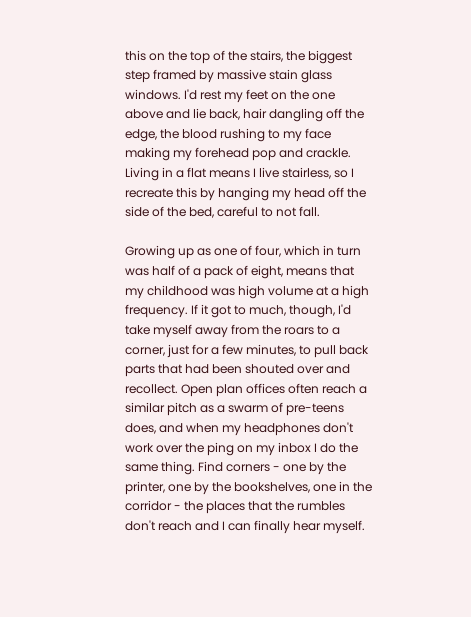this on the top of the stairs, the biggest step framed by massive stain glass windows. I'd rest my feet on the one above and lie back, hair dangling off the edge, the blood rushing to my face making my forehead pop and crackle. Living in a flat means I live stairless, so I recreate this by hanging my head off the side of the bed, careful to not fall.

Growing up as one of four, which in turn was half of a pack of eight, means that my childhood was high volume at a high frequency. If it got to much, though, I'd take myself away from the roars to a corner, just for a few minutes, to pull back parts that had been shouted over and recollect. Open plan offices often reach a similar pitch as a swarm of pre-teens does, and when my headphones don't work over the ping on my inbox I do the same thing. Find corners - one by the printer, one by the bookshelves, one in the corridor - the places that the rumbles don't reach and I can finally hear myself.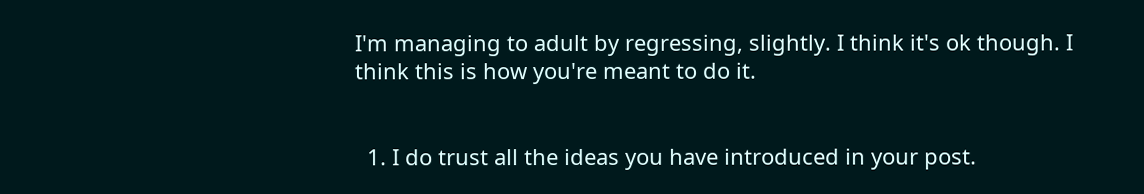I'm managing to adult by regressing, slightly. I think it's ok though. I think this is how you're meant to do it.


  1. I do trust all the ideas you have introduced in your post.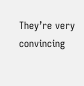They’re very convincing